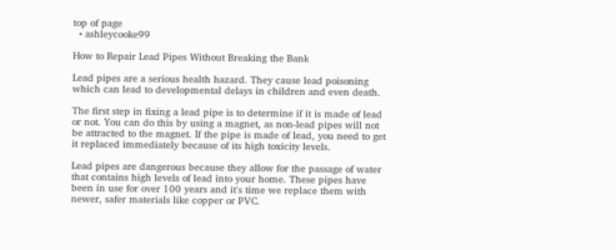top of page
  • ashleycooke99

How to Repair Lead Pipes Without Breaking the Bank

Lead pipes are a serious health hazard. They cause lead poisoning which can lead to developmental delays in children and even death.

The first step in fixing a lead pipe is to determine if it is made of lead or not. You can do this by using a magnet, as non-lead pipes will not be attracted to the magnet. If the pipe is made of lead, you need to get it replaced immediately because of its high toxicity levels.

Lead pipes are dangerous because they allow for the passage of water that contains high levels of lead into your home. These pipes have been in use for over 100 years and it's time we replace them with newer, safer materials like copper or PVC.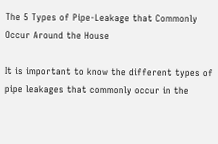The 5 Types of Pipe-Leakage that Commonly Occur Around the House

It is important to know the different types of pipe leakages that commonly occur in the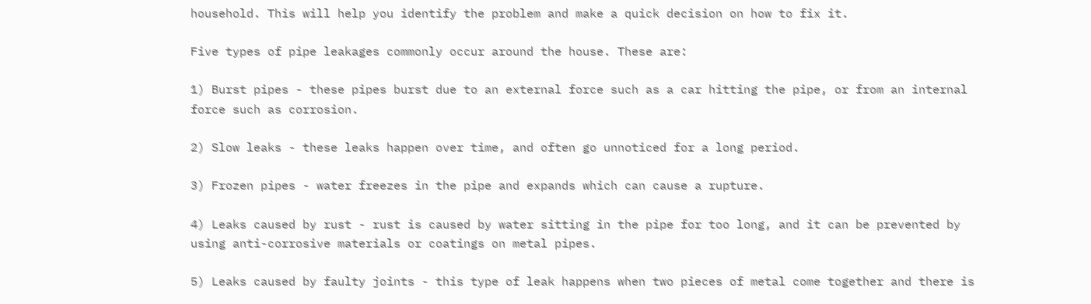household. This will help you identify the problem and make a quick decision on how to fix it.

Five types of pipe leakages commonly occur around the house. These are:

1) Burst pipes - these pipes burst due to an external force such as a car hitting the pipe, or from an internal force such as corrosion.

2) Slow leaks - these leaks happen over time, and often go unnoticed for a long period.

3) Frozen pipes - water freezes in the pipe and expands which can cause a rupture.

4) Leaks caused by rust - rust is caused by water sitting in the pipe for too long, and it can be prevented by using anti-corrosive materials or coatings on metal pipes.

5) Leaks caused by faulty joints - this type of leak happens when two pieces of metal come together and there is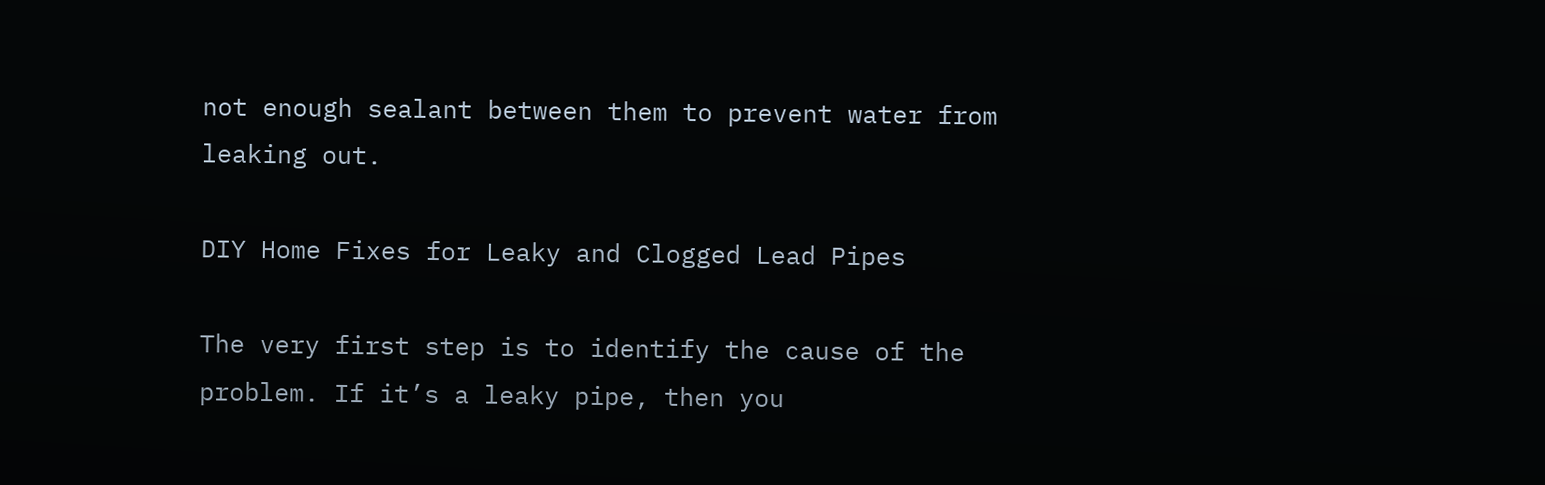not enough sealant between them to prevent water from leaking out.

DIY Home Fixes for Leaky and Clogged Lead Pipes

The very first step is to identify the cause of the problem. If it’s a leaky pipe, then you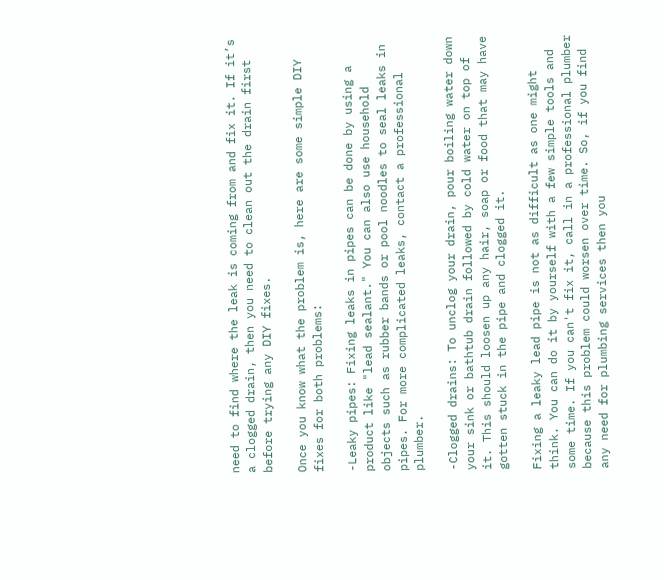need to find where the leak is coming from and fix it. If it’s a clogged drain, then you need to clean out the drain first before trying any DIY fixes.

Once you know what the problem is, here are some simple DIY fixes for both problems:

-Leaky pipes: Fixing leaks in pipes can be done by using a product like "lead sealant." You can also use household objects such as rubber bands or pool noodles to seal leaks in pipes. For more complicated leaks, contact a professional plumber.

-Clogged drains: To unclog your drain, pour boiling water down your sink or bathtub drain followed by cold water on top of it. This should loosen up any hair, soap or food that may have gotten stuck in the pipe and clogged it.

Fixing a leaky lead pipe is not as difficult as one might think. You can do it by yourself with a few simple tools and some time. If you can't fix it, call in a professional plumber because this problem could worsen over time. So, if you find any need for plumbing services then you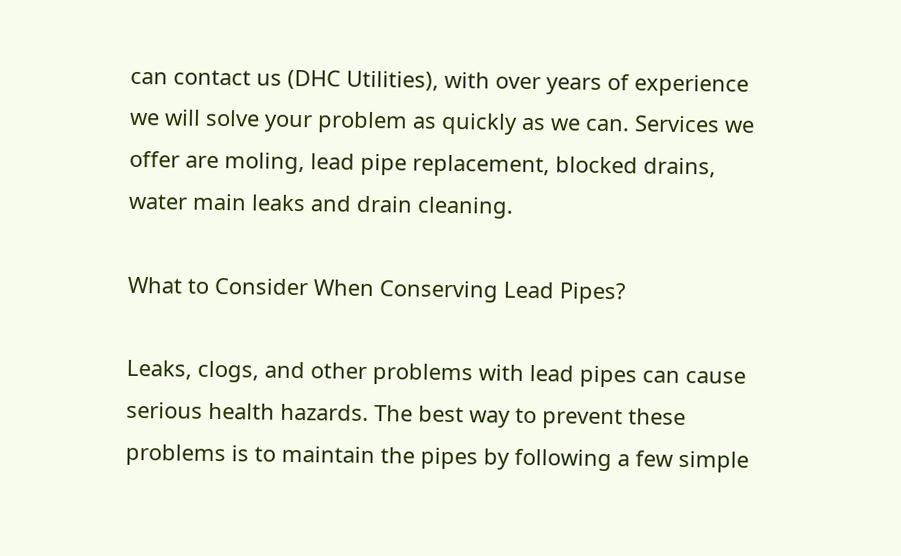can contact us (DHC Utilities), with over years of experience we will solve your problem as quickly as we can. Services we offer are moling, lead pipe replacement, blocked drains, water main leaks and drain cleaning.

What to Consider When Conserving Lead Pipes?

Leaks, clogs, and other problems with lead pipes can cause serious health hazards. The best way to prevent these problems is to maintain the pipes by following a few simple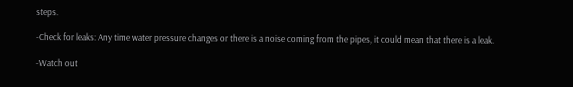steps.

-Check for leaks: Any time water pressure changes or there is a noise coming from the pipes, it could mean that there is a leak.

-Watch out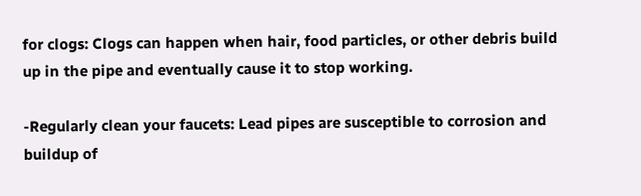for clogs: Clogs can happen when hair, food particles, or other debris build up in the pipe and eventually cause it to stop working.

-Regularly clean your faucets: Lead pipes are susceptible to corrosion and buildup of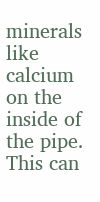minerals like calcium on the inside of the pipe. This can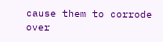cause them to corrode over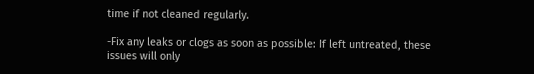time if not cleaned regularly.

-Fix any leaks or clogs as soon as possible: If left untreated, these issues will only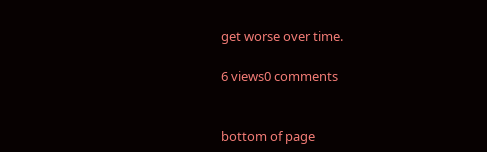get worse over time.

6 views0 comments


bottom of page